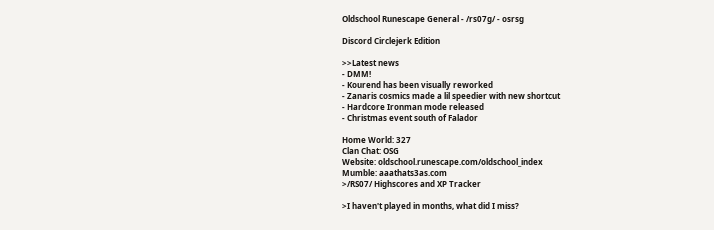Oldschool Runescape General - /rs07g/ - osrsg

Discord Circlejerk Edition

>>Latest news
- DMM!
- Kourend has been visually reworked
- Zanaris cosmics made a lil speedier with new shortcut
- Hardcore Ironman mode released
- Christmas event south of Falador

Home World: 327
Clan Chat: OSG
Website: oldschool.runescape.com/oldschool_index
Mumble: aaathats3as.com
>/RS07/ Highscores and XP Tracker

>I haven't played in months, what did I miss?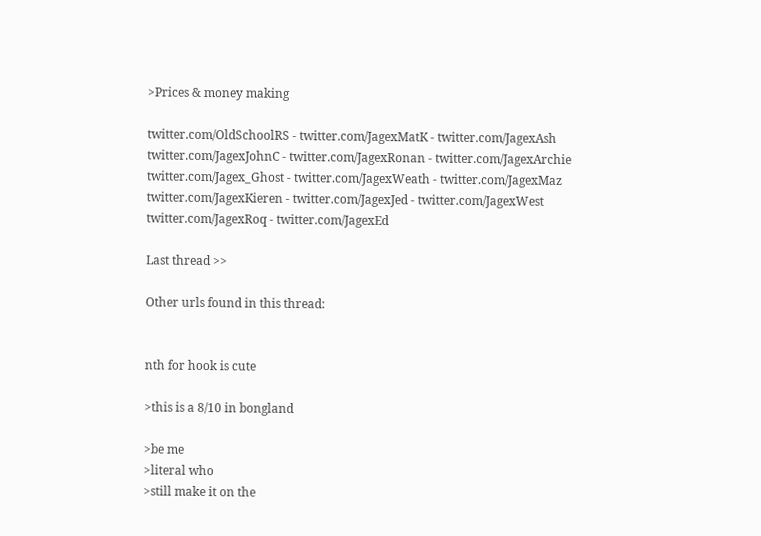>Prices & money making

twitter.com/OldSchoolRS - twitter.com/JagexMatK - twitter.com/JagexAsh
twitter.com/JagexJohnC - twitter.com/JagexRonan - twitter.com/JagexArchie
twitter.com/Jagex_Ghost - twitter.com/JagexWeath - twitter.com/JagexMaz
twitter.com/JagexKieren - twitter.com/JagexJed - twitter.com/JagexWest
twitter.com/JagexRoq - twitter.com/JagexEd

Last thread >>

Other urls found in this thread:


nth for hook is cute

>this is a 8/10 in bongland

>be me
>literal who
>still make it on the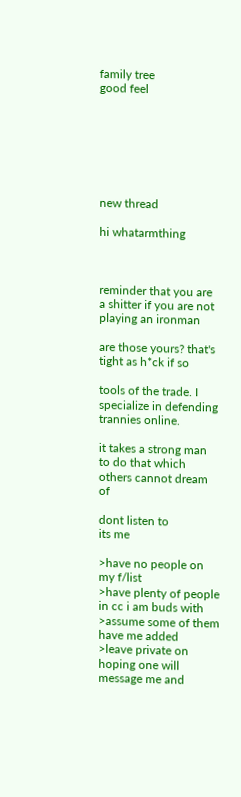family tree
good feel







new thread

hi whatarmthing



reminder that you are a shitter if you are not playing an ironman

are those yours? that's tight as h*ck if so

tools of the trade. I specialize in defending trannies online.

it takes a strong man to do that which others cannot dream of

dont listen to
its me

>have no people on my f/list
>have plenty of people in cc i am buds with
>assume some of them have me added
>leave private on hoping one will message me and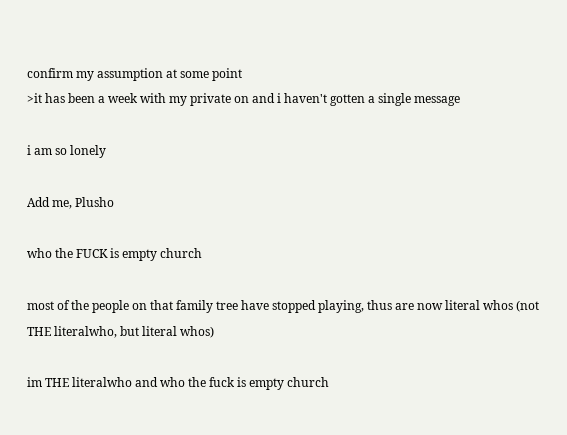confirm my assumption at some point
>it has been a week with my private on and i haven't gotten a single message

i am so lonely

Add me, Plusho

who the FUCK is empty church

most of the people on that family tree have stopped playing, thus are now literal whos (not THE literalwho, but literal whos)

im THE literalwho and who the fuck is empty church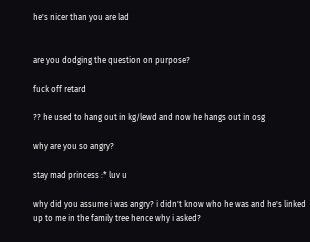he's nicer than you are lad


are you dodging the question on purpose?

fuck off retard

?? he used to hang out in kg/lewd and now he hangs out in osg

why are you so angry?

stay mad princess :* luv u

why did you assume i was angry? i didn't know who he was and he's linked up to me in the family tree hence why i asked?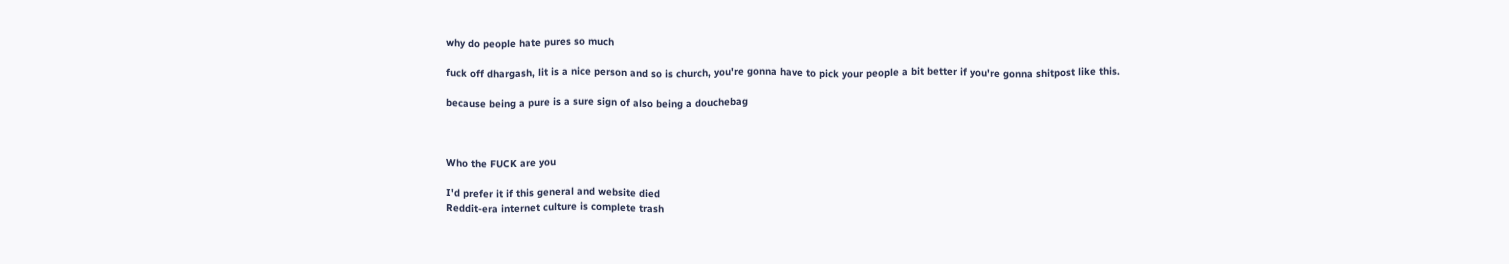why do people hate pures so much

fuck off dhargash, lit is a nice person and so is church, you're gonna have to pick your people a bit better if you're gonna shitpost like this.

because being a pure is a sure sign of also being a douchebag



Who the FUCK are you

I'd prefer it if this general and website died
Reddit-era internet culture is complete trash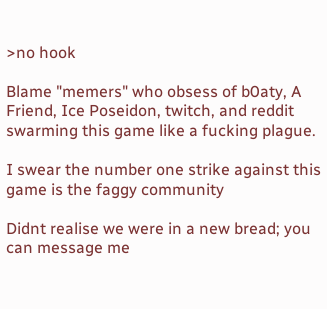>no hook

Blame "memers" who obsess of b0aty, A Friend, Ice Poseidon, twitch, and reddit swarming this game like a fucking plague.

I swear the number one strike against this game is the faggy community

Didnt realise we were in a new bread; you can message me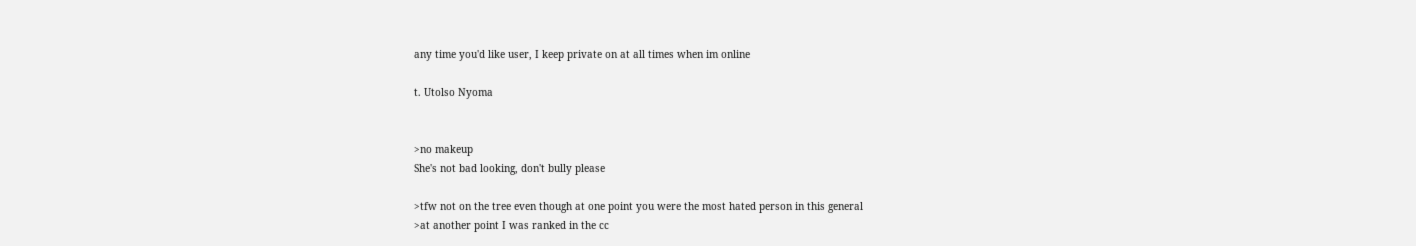any time you'd like user, I keep private on at all times when im online

t. Utolso Nyoma


>no makeup
She's not bad looking, don't bully please

>tfw not on the tree even though at one point you were the most hated person in this general
>at another point I was ranked in the cc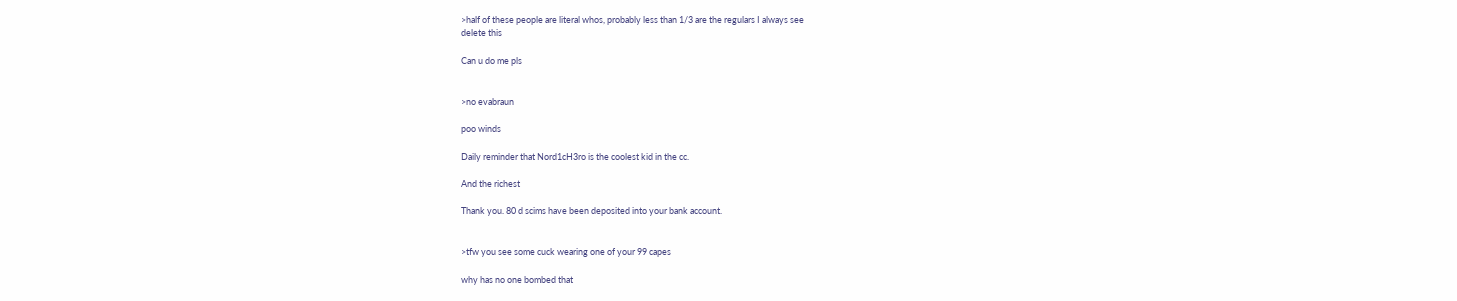>half of these people are literal whos, probably less than 1/3 are the regulars I always see
delete this

Can u do me pls


>no evabraun

poo winds

Daily reminder that Nord1cH3ro is the coolest kid in the cc.

And the richest

Thank you. 80 d scims have been deposited into your bank account.


>tfw you see some cuck wearing one of your 99 capes

why has no one bombed that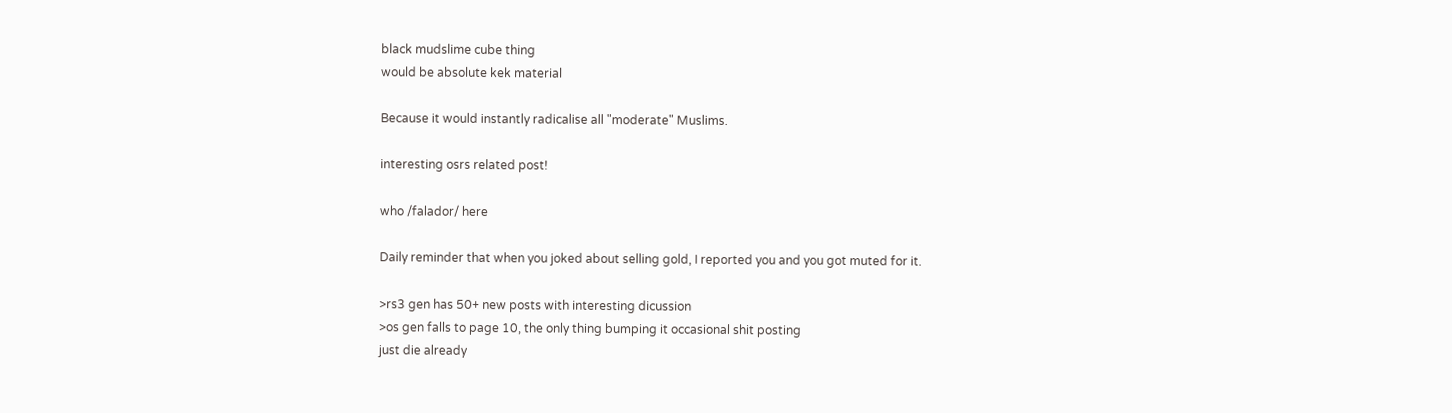black mudslime cube thing
would be absolute kek material

Because it would instantly radicalise all "moderate" Muslims.

interesting osrs related post!

who /falador/ here

Daily reminder that when you joked about selling gold, I reported you and you got muted for it.

>rs3 gen has 50+ new posts with interesting dicussion
>os gen falls to page 10, the only thing bumping it occasional shit posting
just die already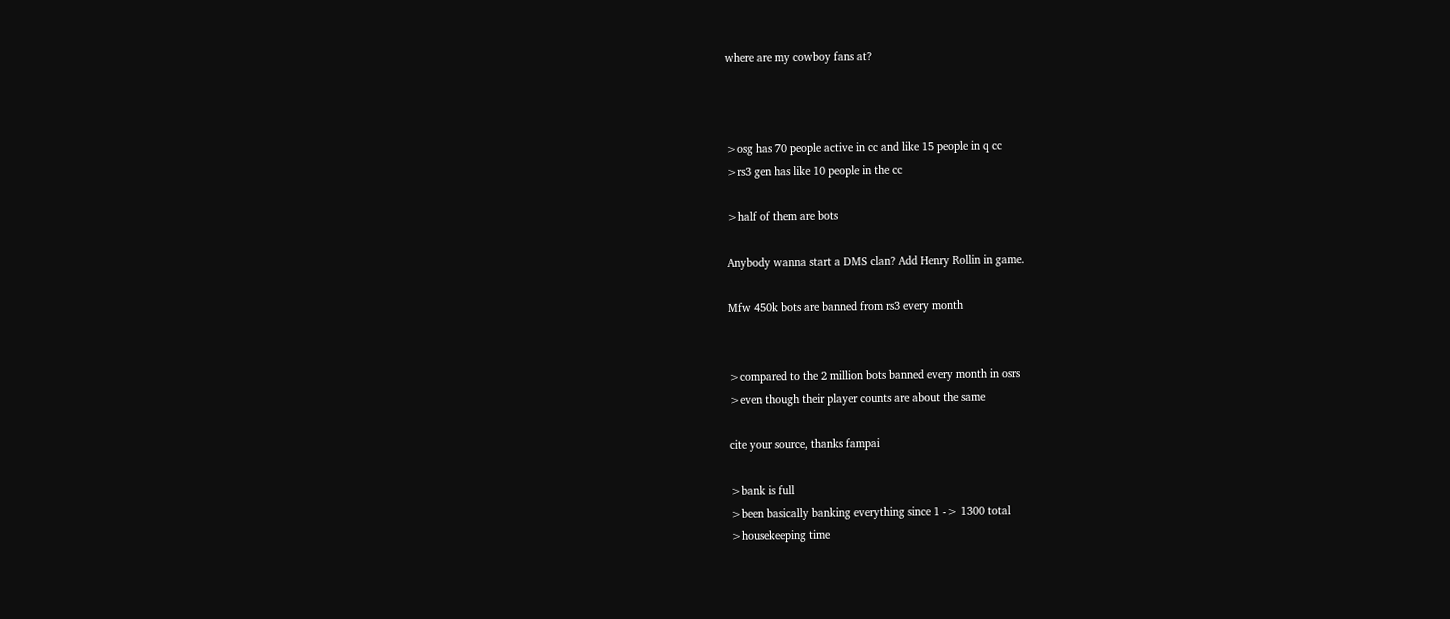where are my cowboy fans at?



>osg has 70 people active in cc and like 15 people in q cc
>rs3 gen has like 10 people in the cc

>half of them are bots

Anybody wanna start a DMS clan? Add Henry Rollin in game.

Mfw 450k bots are banned from rs3 every month


>compared to the 2 million bots banned every month in osrs
>even though their player counts are about the same

cite your source, thanks fampai

>bank is full
>been basically banking everything since 1 -> 1300 total
>housekeeping time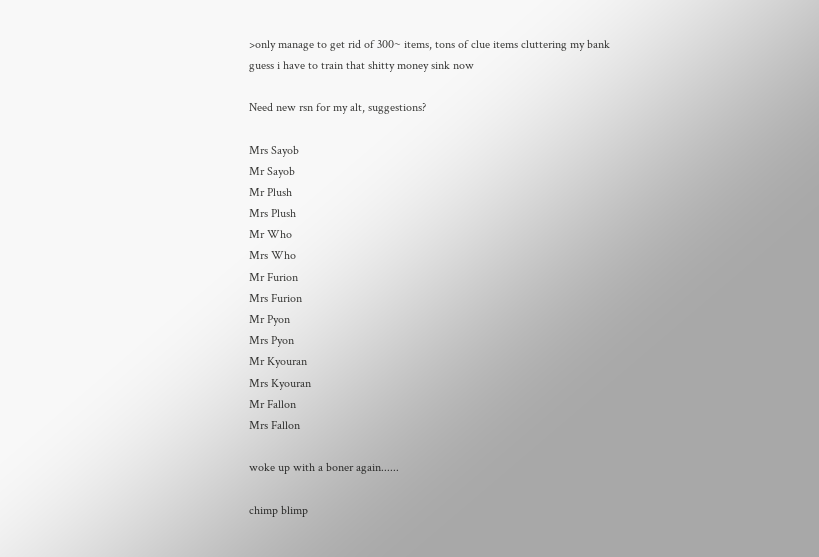>only manage to get rid of 300~ items, tons of clue items cluttering my bank
guess i have to train that shitty money sink now

Need new rsn for my alt, suggestions?

Mrs Sayob
Mr Sayob
Mr Plush
Mrs Plush
Mr Who
Mrs Who
Mr Furion
Mrs Furion
Mr Pyon
Mrs Pyon
Mr Kyouran
Mrs Kyouran
Mr Fallon
Mrs Fallon

woke up with a boner again......

chimp blimp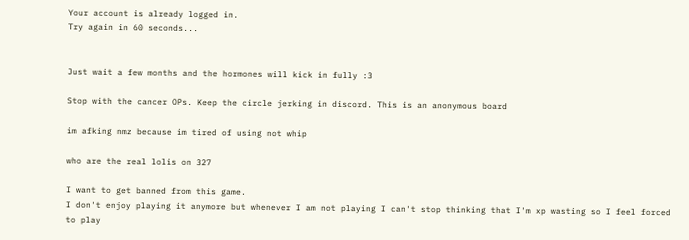Your account is already logged in.
Try again in 60 seconds...


Just wait a few months and the hormones will kick in fully :3

Stop with the cancer OPs. Keep the circle jerking in discord. This is an anonymous board

im afking nmz because im tired of using not whip

who are the real lolis on 327

I want to get banned from this game.
I don't enjoy playing it anymore but whenever I am not playing I can't stop thinking that I'm xp wasting so I feel forced to play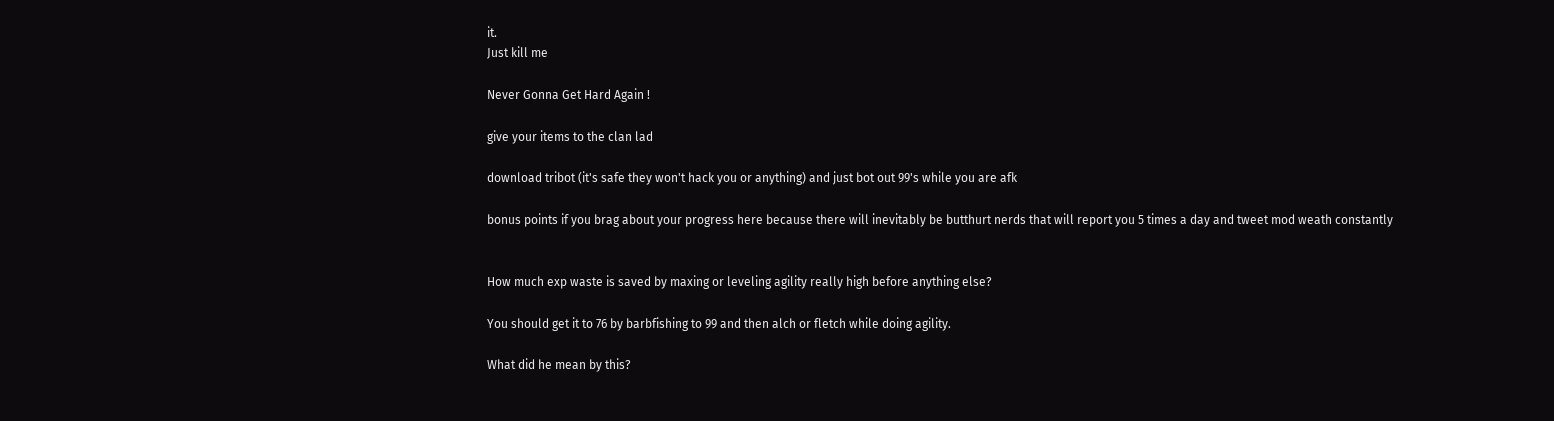it.
Just kill me

Never Gonna Get Hard Again !

give your items to the clan lad

download tribot (it's safe they won't hack you or anything) and just bot out 99's while you are afk

bonus points if you brag about your progress here because there will inevitably be butthurt nerds that will report you 5 times a day and tweet mod weath constantly


How much exp waste is saved by maxing or leveling agility really high before anything else?

You should get it to 76 by barbfishing to 99 and then alch or fletch while doing agility.

What did he mean by this?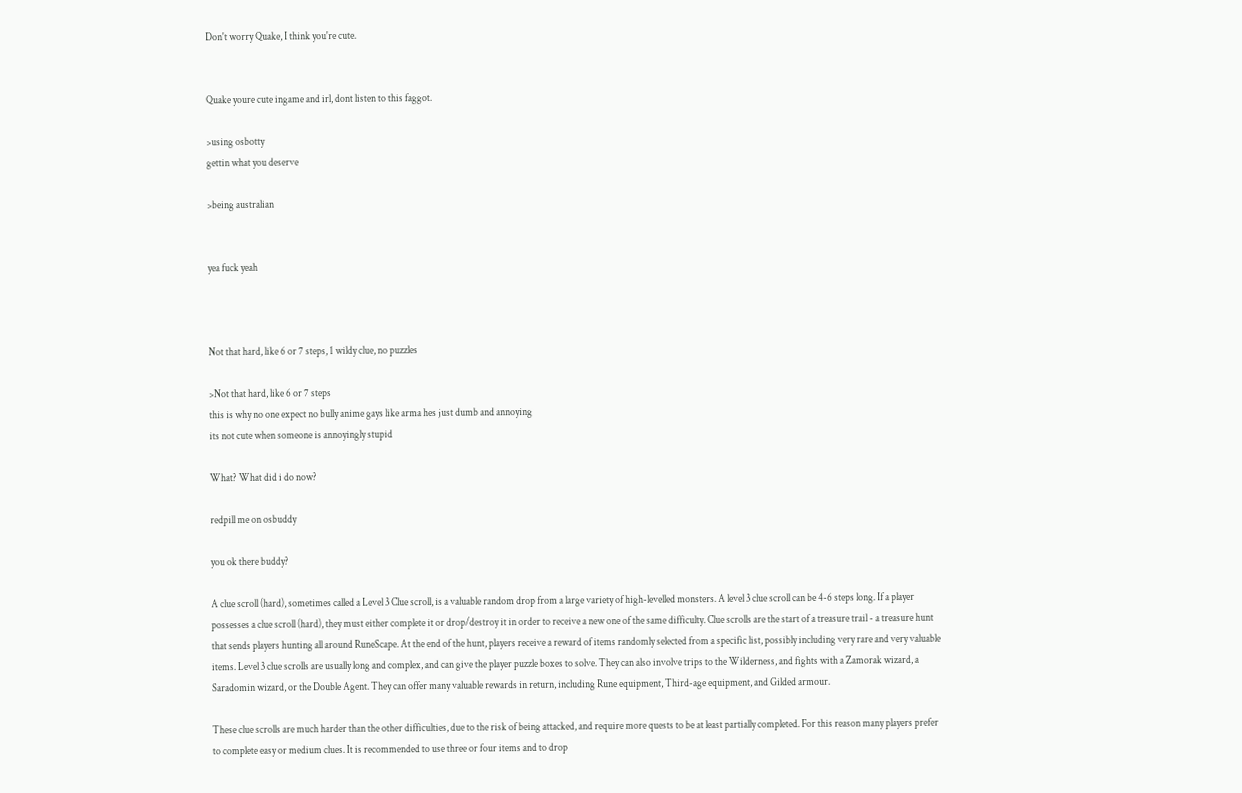Don't worry Quake, I think you're cute.


Quake youre cute ingame and irl, dont listen to this faggot.

>using osbotty
gettin what you deserve

>being australian


yea fuck yeah



Not that hard, like 6 or 7 steps, 1 wildy clue, no puzzles

>Not that hard, like 6 or 7 steps
this is why no one expect no bully anime gays like arma hes just dumb and annoying
its not cute when someone is annoyingly stupid

What? What did i do now?

redpill me on osbuddy

you ok there buddy?

A clue scroll (hard), sometimes called a Level 3 Clue scroll, is a valuable random drop from a large variety of high-levelled monsters. A level 3 clue scroll can be 4-6 steps long. If a player possesses a clue scroll (hard), they must either complete it or drop/destroy it in order to receive a new one of the same difficulty. Clue scrolls are the start of a treasure trail - a treasure hunt that sends players hunting all around RuneScape. At the end of the hunt, players receive a reward of items randomly selected from a specific list, possibly including very rare and very valuable items. Level 3 clue scrolls are usually long and complex, and can give the player puzzle boxes to solve. They can also involve trips to the Wilderness, and fights with a Zamorak wizard, a Saradomin wizard, or the Double Agent. They can offer many valuable rewards in return, including Rune equipment, Third-age equipment, and Gilded armour.

These clue scrolls are much harder than the other difficulties, due to the risk of being attacked, and require more quests to be at least partially completed. For this reason many players prefer to complete easy or medium clues. It is recommended to use three or four items and to drop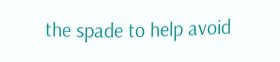the spade to help avoid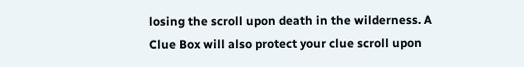losing the scroll upon death in the wilderness. A Clue Box will also protect your clue scroll upon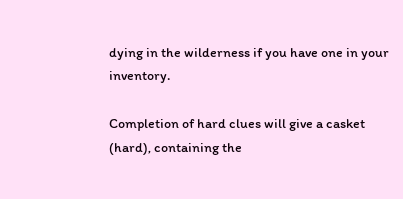dying in the wilderness if you have one in your inventory.

Completion of hard clues will give a casket (hard), containing the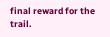final reward for the trail.